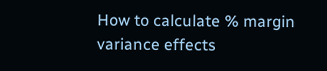How to calculate % margin variance effects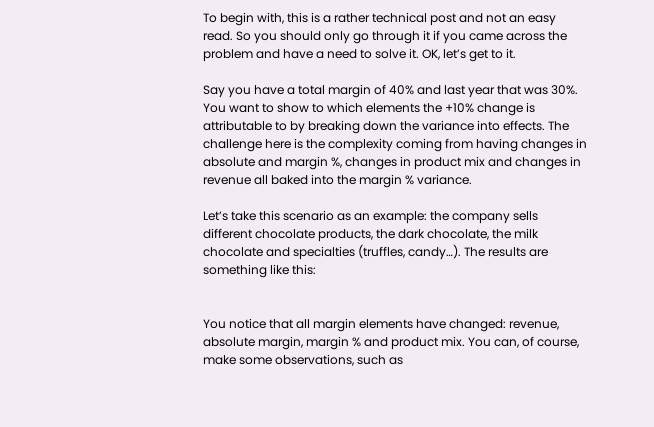To begin with, this is a rather technical post and not an easy read. So you should only go through it if you came across the problem and have a need to solve it. OK, let’s get to it.

Say you have a total margin of 40% and last year that was 30%. You want to show to which elements the +10% change is attributable to by breaking down the variance into effects. The challenge here is the complexity coming from having changes in absolute and margin %, changes in product mix and changes in revenue all baked into the margin % variance.

Let’s take this scenario as an example: the company sells different chocolate products, the dark chocolate, the milk chocolate and specialties (truffles, candy…). The results are something like this:


You notice that all margin elements have changed: revenue, absolute margin, margin % and product mix. You can, of course, make some observations, such as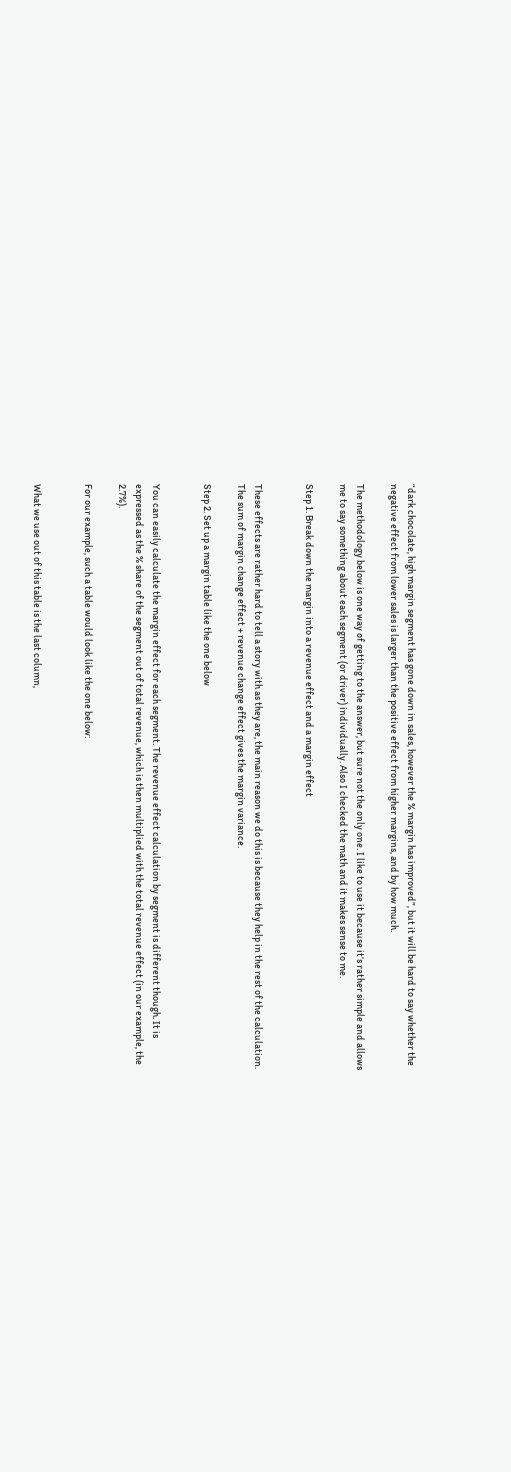“dark chocolate, high margin segment has gone down in sales, however the % margin has improved”, but it will be hard to say whether the negative effect from lower sales is larger than the positive effect from higher margins, and by how much.

The methodology below is one way of getting to the answer, but sure not the only one. I like to use it because it’s rather simple and allows me to say something about each segment (or driver) individually. Also I checked the math and it makes sense to me.

Step 1. Break down the margin into a revenue effect and a margin effect


These effects are rather hard to tell a story with as they are, the main reason we do this is because they help in the rest of the calculation. The sum of margin change effect + revenue change effect gives the margin variance.

Step 2. Set up a margin table like the one below


You can easily calculate the margin effect for each segment. The revenue effect calculation by segment is different though. It is expressed as the % share of the segment out of total revenue, which is then multiplied with the total revenue effect (in our example, the 2.7%).

For our example, such a table would look like the one below:


What we use out of this table is the last column,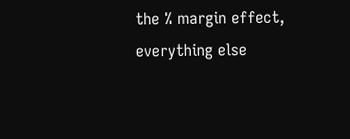the % margin effect, everything else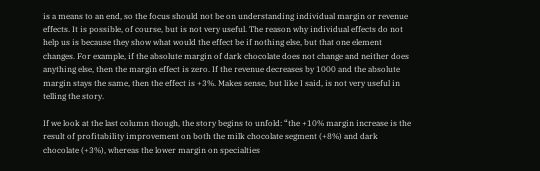is a means to an end, so the focus should not be on understanding individual margin or revenue effects. It is possible, of course, but is not very useful. The reason why individual effects do not help us is because they show what would the effect be if nothing else, but that one element changes. For example, if the absolute margin of dark chocolate does not change and neither does anything else, then the margin effect is zero. If the revenue decreases by 1000 and the absolute margin stays the same, then the effect is +3%. Makes sense, but like I said, is not very useful in telling the story.

If we look at the last column though, the story begins to unfold: “the +10% margin increase is the result of profitability improvement on both the milk chocolate segment (+8%) and dark chocolate (+3%), whereas the lower margin on specialties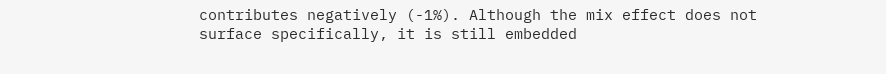contributes negatively (-1%). Although the mix effect does not surface specifically, it is still embedded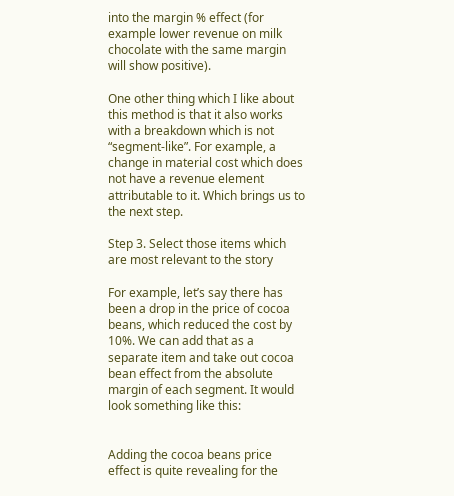into the margin % effect (for example lower revenue on milk chocolate with the same margin will show positive).

One other thing which I like about this method is that it also works with a breakdown which is not “segment-like”. For example, a change in material cost which does not have a revenue element attributable to it. Which brings us to the next step.

Step 3. Select those items which are most relevant to the story

For example, let’s say there has been a drop in the price of cocoa beans, which reduced the cost by 10%. We can add that as a separate item and take out cocoa bean effect from the absolute margin of each segment. It would look something like this:


Adding the cocoa beans price effect is quite revealing for the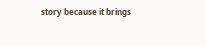story because it brings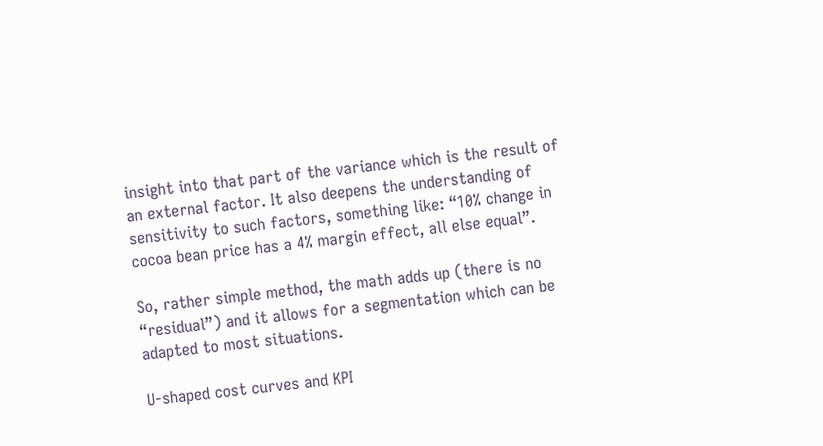insight into that part of the variance which is the result of an external factor. It also deepens the understanding of sensitivity to such factors, something like: “10% change in cocoa bean price has a 4% margin effect, all else equal”.

So, rather simple method, the math adds up (there is no “residual”) and it allows for a segmentation which can be adapted to most situations.

U-shaped cost curves and KPI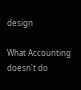design

What Accounting doesn't do